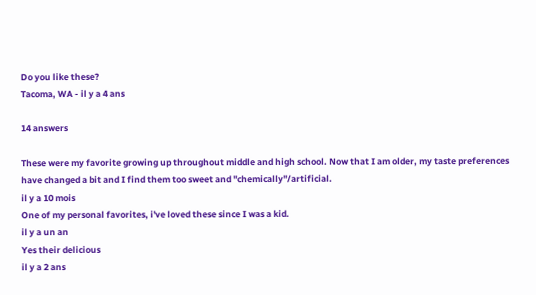Do you like these?
Tacoma, WA - il y a 4 ans

14 answers

These were my favorite growing up throughout middle and high school. Now that I am older, my taste preferences have changed a bit and I find them too sweet and "chemically"/artificial.
il y a 10 mois
One of my personal favorites, i've loved these since I was a kid.
il y a un an
Yes their delicious
il y a 2 ans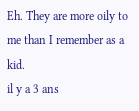Eh. They are more oily to me than I remember as a kid.
il y a 3 ans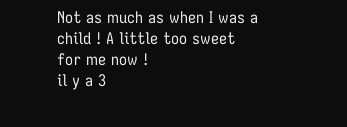Not as much as when I was a child ! A little too sweet for me now !
il y a 3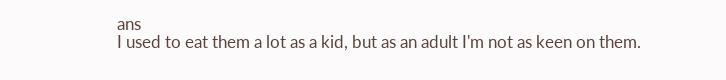ans
I used to eat them a lot as a kid, but as an adult I'm not as keen on them.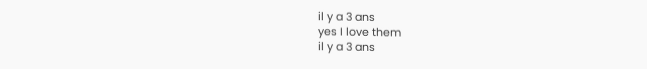il y a 3 ans
yes I love them
il y a 3 ans